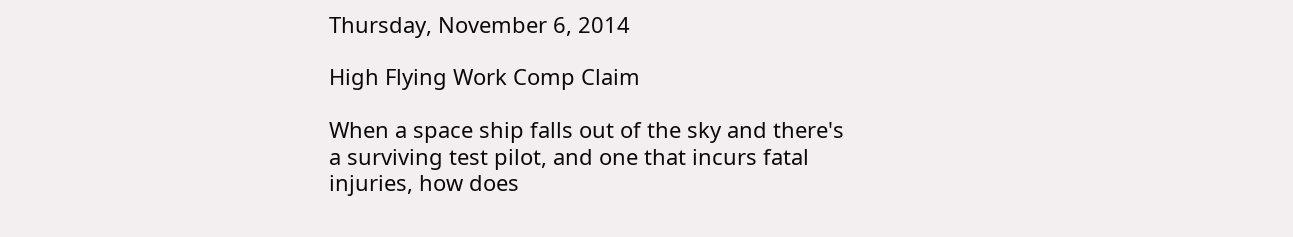Thursday, November 6, 2014

High Flying Work Comp Claim

When a space ship falls out of the sky and there's a surviving test pilot, and one that incurs fatal injuries, how does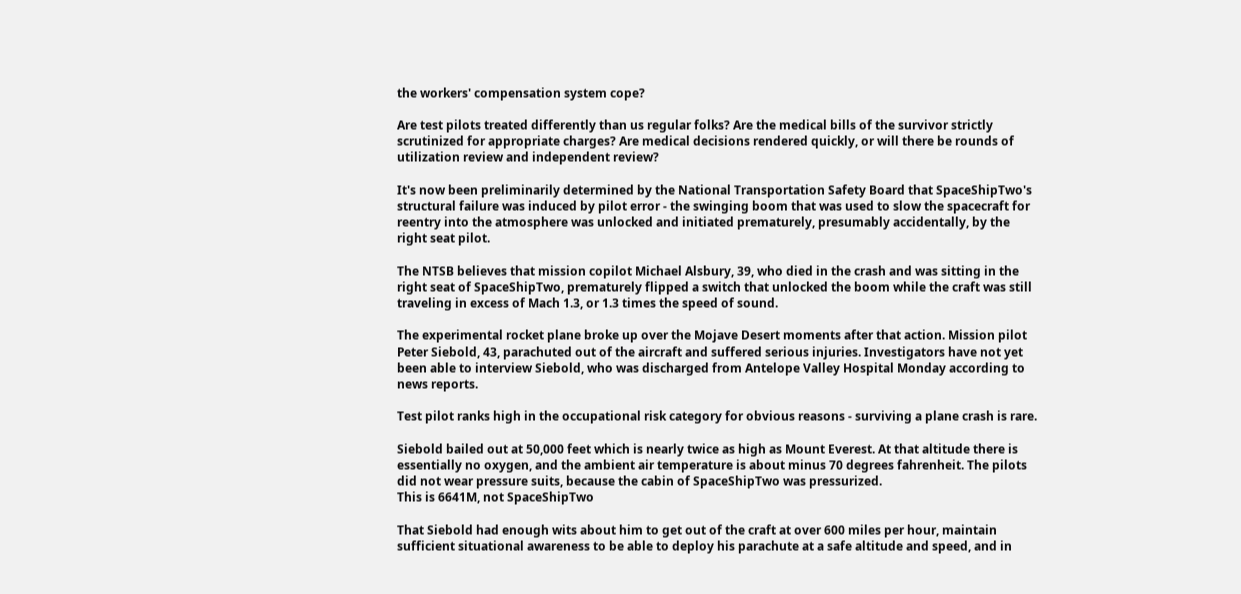the workers' compensation system cope?

Are test pilots treated differently than us regular folks? Are the medical bills of the survivor strictly scrutinized for appropriate charges? Are medical decisions rendered quickly, or will there be rounds of utilization review and independent review?

It's now been preliminarily determined by the National Transportation Safety Board that SpaceShipTwo's structural failure was induced by pilot error - the swinging boom that was used to slow the spacecraft for reentry into the atmosphere was unlocked and initiated prematurely, presumably accidentally, by the right seat pilot.

The NTSB believes that mission copilot Michael Alsbury, 39, who died in the crash and was sitting in the right seat of SpaceShipTwo, prematurely flipped a switch that unlocked the boom while the craft was still traveling in excess of Mach 1.3, or 1.3 times the speed of sound.

The experimental rocket plane broke up over the Mojave Desert moments after that action. Mission pilot Peter Siebold, 43, parachuted out of the aircraft and suffered serious injuries. Investigators have not yet been able to interview Siebold, who was discharged from Antelope Valley Hospital Monday according to news reports.

Test pilot ranks high in the occupational risk category for obvious reasons - surviving a plane crash is rare.

Siebold bailed out at 50,000 feet which is nearly twice as high as Mount Everest. At that altitude there is essentially no oxygen, and the ambient air temperature is about minus 70 degrees fahrenheit. The pilots did not wear pressure suits, because the cabin of SpaceShipTwo was pressurized.
This is 6641M, not SpaceShipTwo

That Siebold had enough wits about him to get out of the craft at over 600 miles per hour, maintain sufficient situational awareness to be able to deploy his parachute at a safe altitude and speed, and in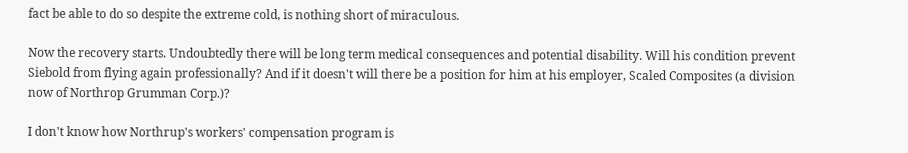fact be able to do so despite the extreme cold, is nothing short of miraculous.

Now the recovery starts. Undoubtedly there will be long term medical consequences and potential disability. Will his condition prevent Siebold from flying again professionally? And if it doesn't will there be a position for him at his employer, Scaled Composites (a division now of Northrop Grumman Corp.)?

I don't know how Northrup's workers' compensation program is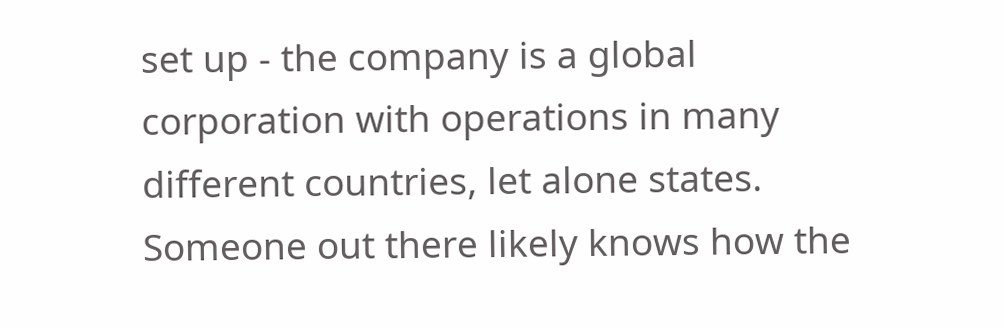set up - the company is a global corporation with operations in many different countries, let alone states. Someone out there likely knows how the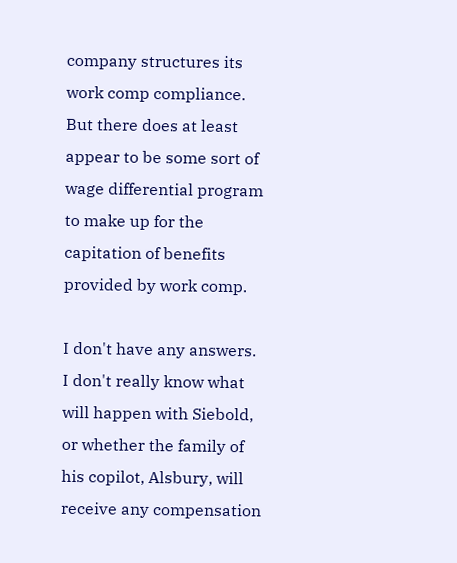company structures its work comp compliance. But there does at least appear to be some sort of wage differential program to make up for the capitation of benefits provided by work comp.

I don't have any answers. I don't really know what will happen with Siebold, or whether the family of his copilot, Alsbury, will receive any compensation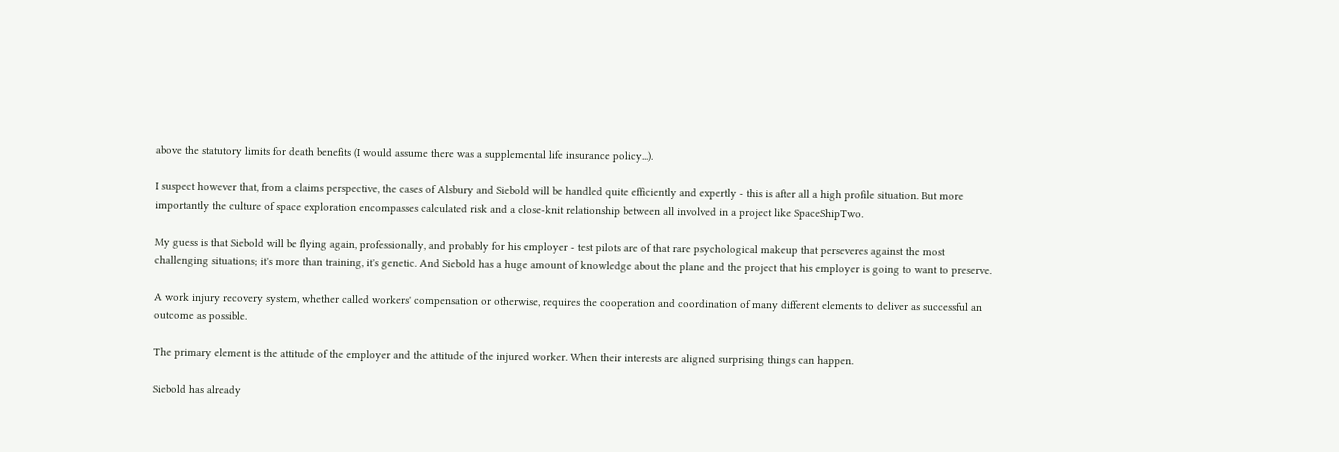above the statutory limits for death benefits (I would assume there was a supplemental life insurance policy...).

I suspect however that, from a claims perspective, the cases of Alsbury and Siebold will be handled quite efficiently and expertly - this is after all a high profile situation. But more importantly the culture of space exploration encompasses calculated risk and a close-knit relationship between all involved in a project like SpaceShipTwo.

My guess is that Siebold will be flying again, professionally, and probably for his employer - test pilots are of that rare psychological makeup that perseveres against the most challenging situations; it's more than training, it's genetic. And Siebold has a huge amount of knowledge about the plane and the project that his employer is going to want to preserve.

A work injury recovery system, whether called workers' compensation or otherwise, requires the cooperation and coordination of many different elements to deliver as successful an outcome as possible.

The primary element is the attitude of the employer and the attitude of the injured worker. When their interests are aligned surprising things can happen.

Siebold has already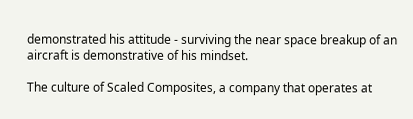demonstrated his attitude - surviving the near space breakup of an aircraft is demonstrative of his mindset.

The culture of Scaled Composites, a company that operates at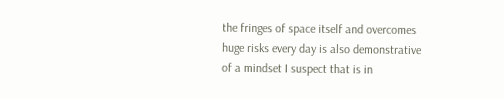the fringes of space itself and overcomes huge risks every day is also demonstrative of a mindset I suspect that is in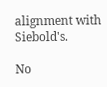alignment with Siebold's.

No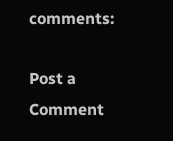comments:

Post a Comment